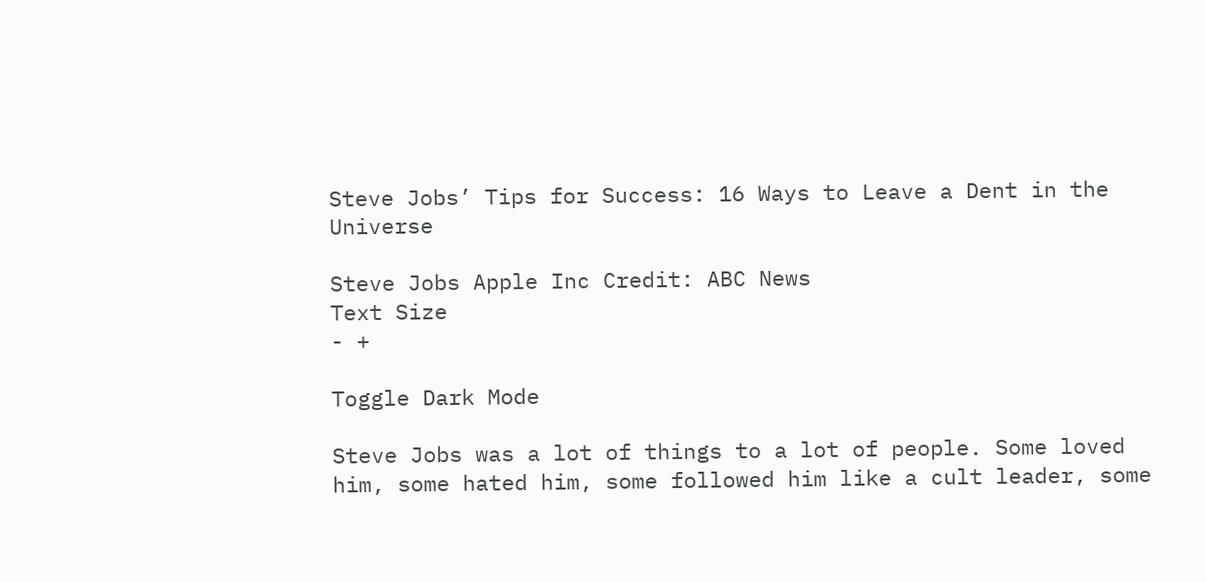Steve Jobs’ Tips for Success: 16 Ways to Leave a Dent in the Universe

Steve Jobs Apple Inc Credit: ABC News
Text Size
- +

Toggle Dark Mode

Steve Jobs was a lot of things to a lot of people. Some loved him, some hated him, some followed him like a cult leader, some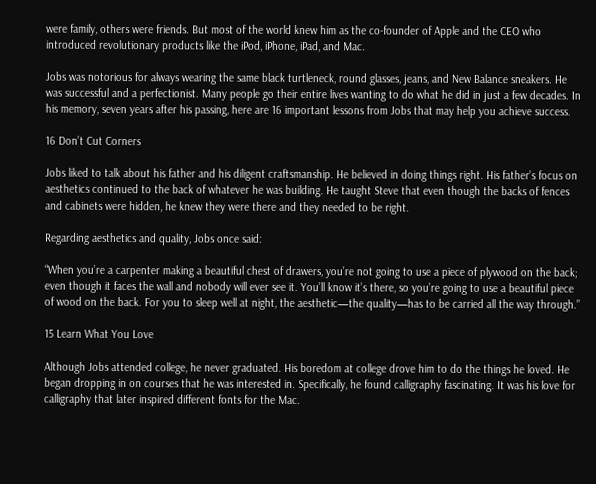were family, others were friends. But most of the world knew him as the co-founder of Apple and the CEO who introduced revolutionary products like the iPod, iPhone, iPad, and Mac.

Jobs was notorious for always wearing the same black turtleneck, round glasses, jeans, and New Balance sneakers. He was successful and a perfectionist. Many people go their entire lives wanting to do what he did in just a few decades. In his memory, seven years after his passing, here are 16 important lessons from Jobs that may help you achieve success.

16 Don’t Cut Corners

Jobs liked to talk about his father and his diligent craftsmanship. He believed in doing things right. His father’s focus on aesthetics continued to the back of whatever he was building. He taught Steve that even though the backs of fences and cabinets were hidden, he knew they were there and they needed to be right.

Regarding aesthetics and quality, Jobs once said:

“When you’re a carpenter making a beautiful chest of drawers, you’re not going to use a piece of plywood on the back; even though it faces the wall and nobody will ever see it. You’ll know it’s there, so you’re going to use a beautiful piece of wood on the back. For you to sleep well at night, the aesthetic—the quality—has to be carried all the way through.”

15 Learn What You Love

Although Jobs attended college, he never graduated. His boredom at college drove him to do the things he loved. He began dropping in on courses that he was interested in. Specifically, he found calligraphy fascinating. It was his love for calligraphy that later inspired different fonts for the Mac.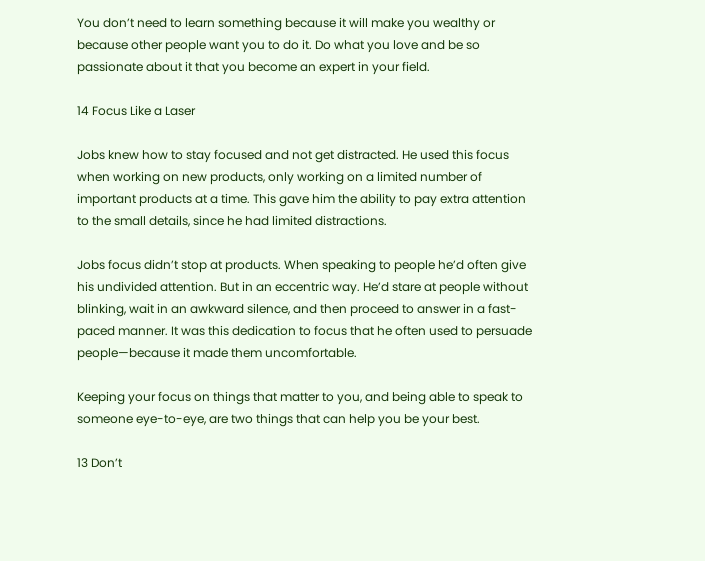You don’t need to learn something because it will make you wealthy or because other people want you to do it. Do what you love and be so passionate about it that you become an expert in your field.

14 Focus Like a Laser

Jobs knew how to stay focused and not get distracted. He used this focus when working on new products, only working on a limited number of important products at a time. This gave him the ability to pay extra attention to the small details, since he had limited distractions.

Jobs focus didn’t stop at products. When speaking to people he’d often give his undivided attention. But in an eccentric way. He’d stare at people without blinking, wait in an awkward silence, and then proceed to answer in a fast-paced manner. It was this dedication to focus that he often used to persuade people—because it made them uncomfortable.

Keeping your focus on things that matter to you, and being able to speak to someone eye-to-eye, are two things that can help you be your best.

13 Don’t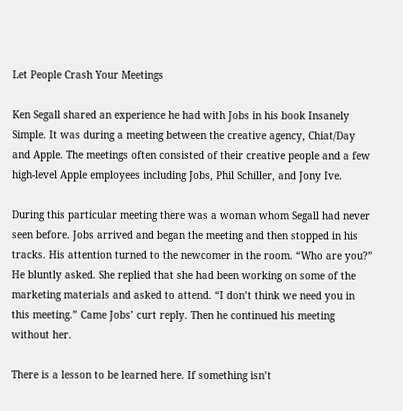Let People Crash Your Meetings

Ken Segall shared an experience he had with Jobs in his book Insanely Simple. It was during a meeting between the creative agency, Chiat/Day and Apple. The meetings often consisted of their creative people and a few high-level Apple employees including Jobs, Phil Schiller, and Jony Ive.

During this particular meeting there was a woman whom Segall had never seen before. Jobs arrived and began the meeting and then stopped in his tracks. His attention turned to the newcomer in the room. “Who are you?” He bluntly asked. She replied that she had been working on some of the marketing materials and asked to attend. “I don’t think we need you in this meeting.” Came Jobs’ curt reply. Then he continued his meeting without her.

There is a lesson to be learned here. If something isn’t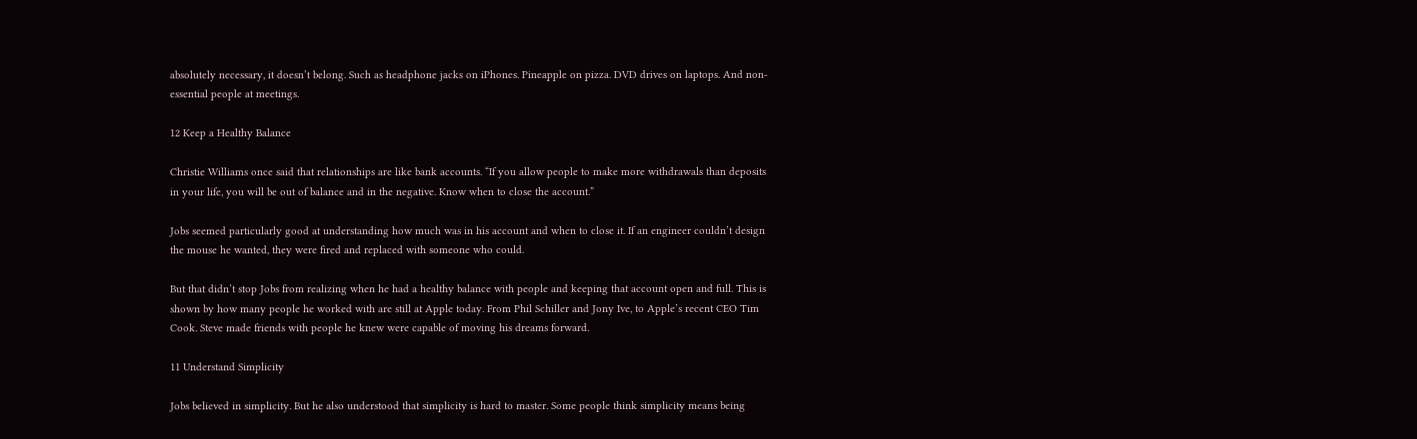absolutely necessary, it doesn’t belong. Such as headphone jacks on iPhones. Pineapple on pizza. DVD drives on laptops. And non-essential people at meetings.

12 Keep a Healthy Balance

Christie Williams once said that relationships are like bank accounts. “If you allow people to make more withdrawals than deposits in your life, you will be out of balance and in the negative. Know when to close the account.”

Jobs seemed particularly good at understanding how much was in his account and when to close it. If an engineer couldn’t design the mouse he wanted, they were fired and replaced with someone who could.

But that didn’t stop Jobs from realizing when he had a healthy balance with people and keeping that account open and full. This is shown by how many people he worked with are still at Apple today. From Phil Schiller and Jony Ive, to Apple’s recent CEO Tim Cook. Steve made friends with people he knew were capable of moving his dreams forward.

11 Understand Simplicity

Jobs believed in simplicity. But he also understood that simplicity is hard to master. Some people think simplicity means being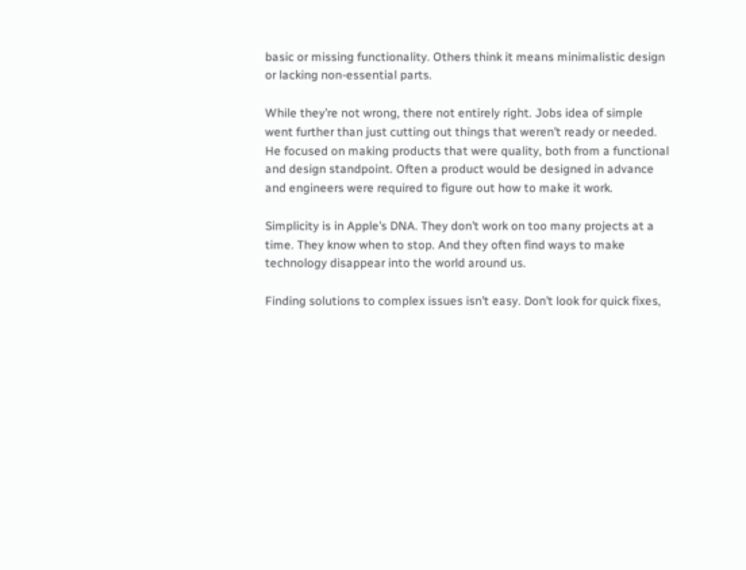basic or missing functionality. Others think it means minimalistic design or lacking non-essential parts.

While they’re not wrong, there not entirely right. Jobs idea of simple went further than just cutting out things that weren’t ready or needed. He focused on making products that were quality, both from a functional and design standpoint. Often a product would be designed in advance and engineers were required to figure out how to make it work.

Simplicity is in Apple’s DNA. They don’t work on too many projects at a time. They know when to stop. And they often find ways to make technology disappear into the world around us.

Finding solutions to complex issues isn’t easy. Don’t look for quick fixes,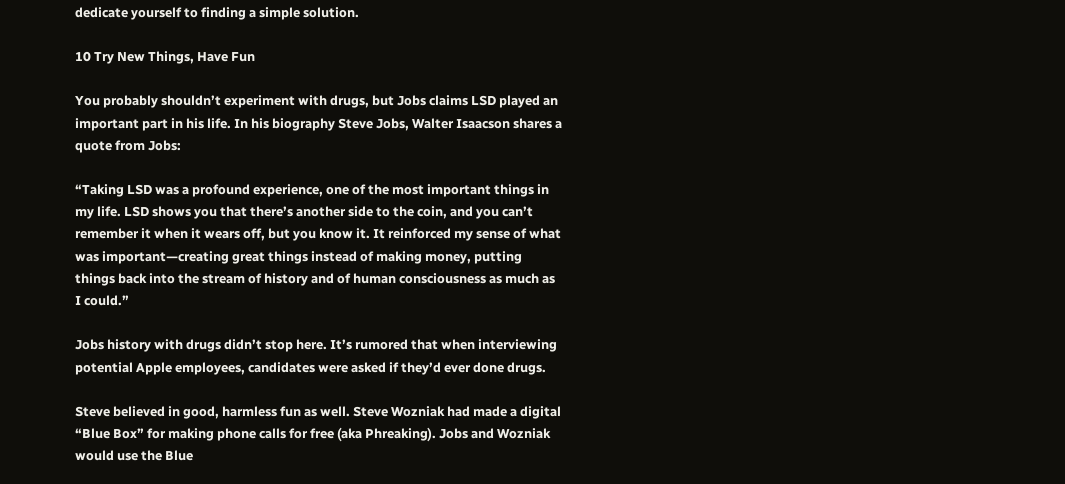dedicate yourself to finding a simple solution.

10 Try New Things, Have Fun

You probably shouldn’t experiment with drugs, but Jobs claims LSD played an important part in his life. In his biography Steve Jobs, Walter Isaacson shares a quote from Jobs:

“Taking LSD was a profound experience, one of the most important things in my life. LSD shows you that there’s another side to the coin, and you can’t remember it when it wears off, but you know it. It reinforced my sense of what was important—creating great things instead of making money, putting things back into the stream of history and of human consciousness as much as I could.”

Jobs history with drugs didn’t stop here. It’s rumored that when interviewing potential Apple employees, candidates were asked if they’d ever done drugs.

Steve believed in good, harmless fun as well. Steve Wozniak had made a digital “Blue Box” for making phone calls for free (aka Phreaking). Jobs and Wozniak would use the Blue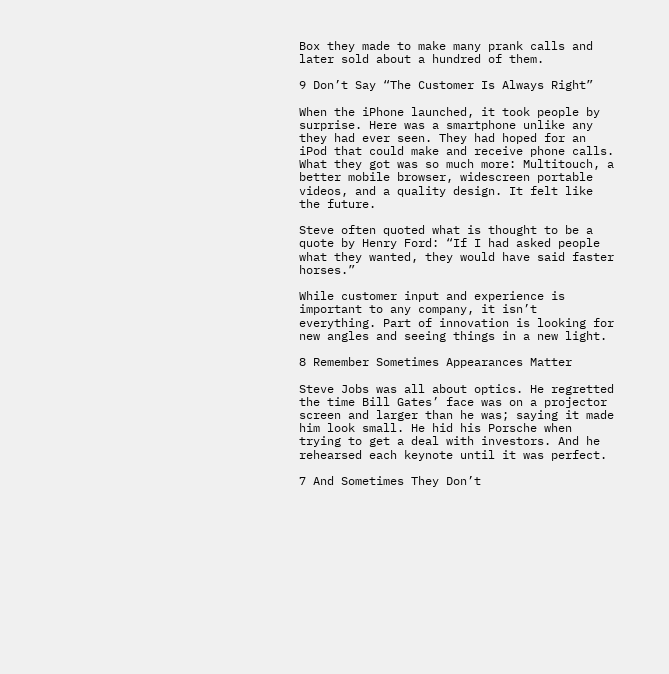Box they made to make many prank calls and later sold about a hundred of them.

9 Don’t Say “The Customer Is Always Right”

When the iPhone launched, it took people by surprise. Here was a smartphone unlike any they had ever seen. They had hoped for an iPod that could make and receive phone calls. What they got was so much more: Multitouch, a better mobile browser, widescreen portable videos, and a quality design. It felt like the future.

Steve often quoted what is thought to be a quote by Henry Ford: “If I had asked people what they wanted, they would have said faster horses.”

While customer input and experience is important to any company, it isn’t everything. Part of innovation is looking for new angles and seeing things in a new light.

8 Remember Sometimes Appearances Matter

Steve Jobs was all about optics. He regretted the time Bill Gates’ face was on a projector screen and larger than he was; saying it made him look small. He hid his Porsche when trying to get a deal with investors. And he rehearsed each keynote until it was perfect.

7 And Sometimes They Don’t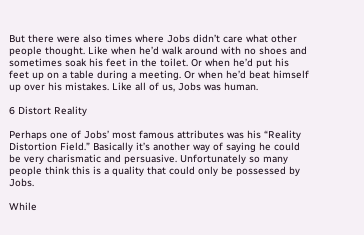But there were also times where Jobs didn’t care what other people thought. Like when he’d walk around with no shoes and sometimes soak his feet in the toilet. Or when he’d put his feet up on a table during a meeting. Or when he’d beat himself up over his mistakes. Like all of us, Jobs was human.

6 Distort Reality

Perhaps one of Jobs’ most famous attributes was his “Reality Distortion Field.” Basically it’s another way of saying he could be very charismatic and persuasive. Unfortunately so many people think this is a quality that could only be possessed by Jobs.

While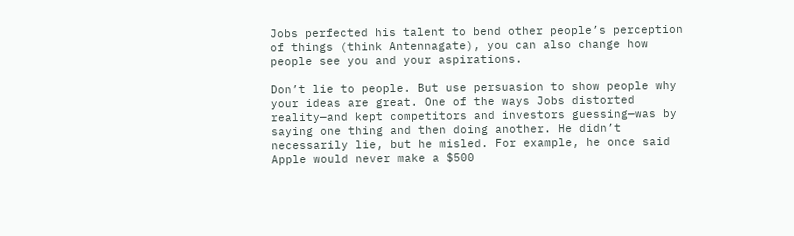Jobs perfected his talent to bend other people’s perception of things (think Antennagate), you can also change how people see you and your aspirations.

Don’t lie to people. But use persuasion to show people why your ideas are great. One of the ways Jobs distorted reality—and kept competitors and investors guessing—was by saying one thing and then doing another. He didn’t necessarily lie, but he misled. For example, he once said Apple would never make a $500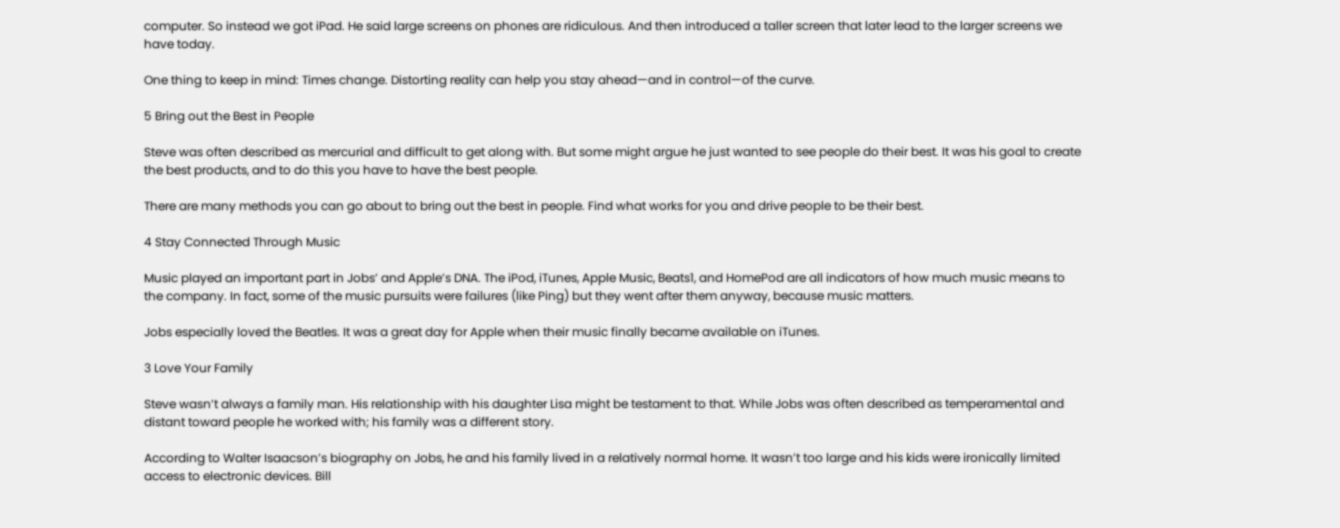computer. So instead we got iPad. He said large screens on phones are ridiculous. And then introduced a taller screen that later lead to the larger screens we have today.

One thing to keep in mind: Times change. Distorting reality can help you stay ahead—and in control—of the curve.

5 Bring out the Best in People

Steve was often described as mercurial and difficult to get along with. But some might argue he just wanted to see people do their best. It was his goal to create the best products, and to do this you have to have the best people.

There are many methods you can go about to bring out the best in people. Find what works for you and drive people to be their best.

4 Stay Connected Through Music

Music played an important part in Jobs’ and Apple’s DNA. The iPod, iTunes, Apple Music, Beats1, and HomePod are all indicators of how much music means to the company. In fact, some of the music pursuits were failures (like Ping) but they went after them anyway, because music matters.

Jobs especially loved the Beatles. It was a great day for Apple when their music finally became available on iTunes.

3 Love Your Family

Steve wasn’t always a family man. His relationship with his daughter Lisa might be testament to that. While Jobs was often described as temperamental and distant toward people he worked with; his family was a different story.

According to Walter Isaacson’s biography on Jobs, he and his family lived in a relatively normal home. It wasn’t too large and his kids were ironically limited access to electronic devices. Bill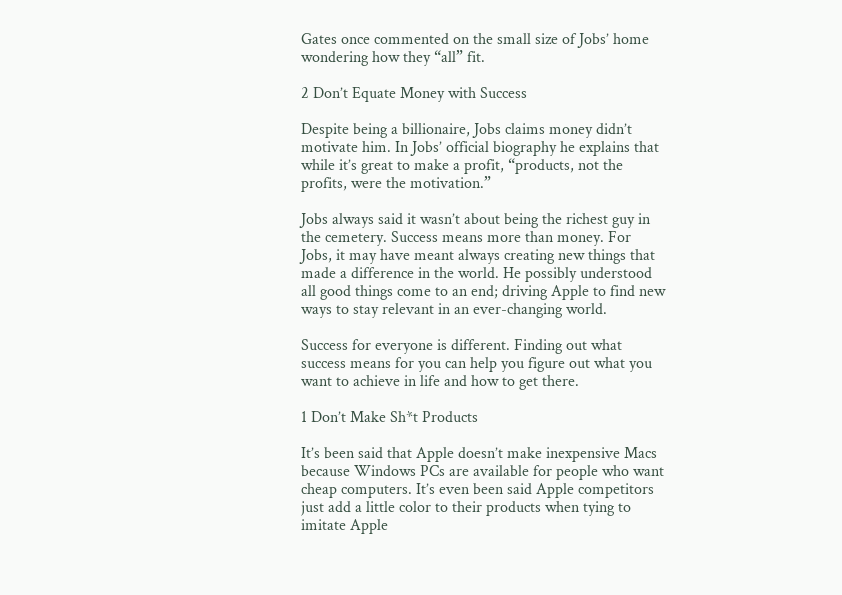Gates once commented on the small size of Jobs’ home wondering how they “all” fit.

2 Don’t Equate Money with Success

Despite being a billionaire, Jobs claims money didn’t motivate him. In Jobs’ official biography he explains that while it’s great to make a profit, “products, not the profits, were the motivation.”

Jobs always said it wasn’t about being the richest guy in the cemetery. Success means more than money. For Jobs, it may have meant always creating new things that made a difference in the world. He possibly understood all good things come to an end; driving Apple to find new ways to stay relevant in an ever-changing world.

Success for everyone is different. Finding out what success means for you can help you figure out what you want to achieve in life and how to get there.

1 Don’t Make Sh*t Products

It’s been said that Apple doesn’t make inexpensive Macs because Windows PCs are available for people who want cheap computers. It’s even been said Apple competitors just add a little color to their products when tying to imitate Apple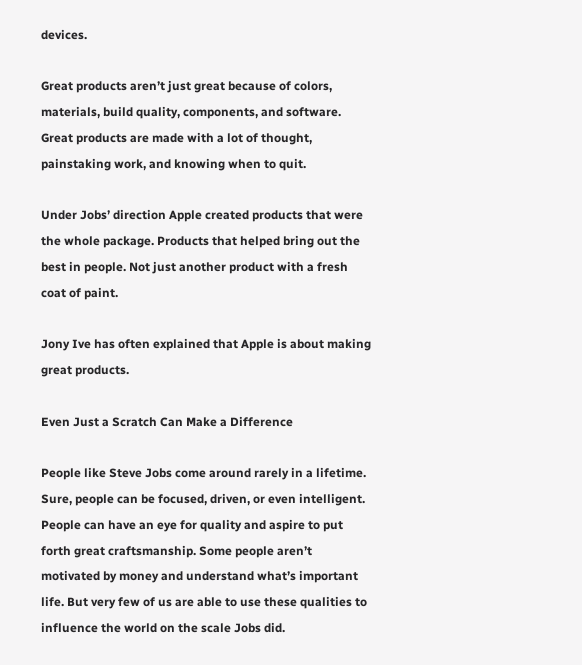devices.

Great products aren’t just great because of colors, materials, build quality, components, and software. Great products are made with a lot of thought, painstaking work, and knowing when to quit.

Under Jobs’ direction Apple created products that were the whole package. Products that helped bring out the best in people. Not just another product with a fresh coat of paint.

Jony Ive has often explained that Apple is about making great products.

Even Just a Scratch Can Make a Difference

People like Steve Jobs come around rarely in a lifetime. Sure, people can be focused, driven, or even intelligent. People can have an eye for quality and aspire to put forth great craftsmanship. Some people aren’t motivated by money and understand what’s important life. But very few of us are able to use these qualities to influence the world on the scale Jobs did.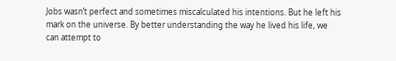Jobs wasn’t perfect and sometimes miscalculated his intentions. But he left his mark on the universe. By better understanding the way he lived his life, we can attempt to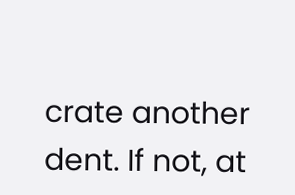crate another dent. If not, at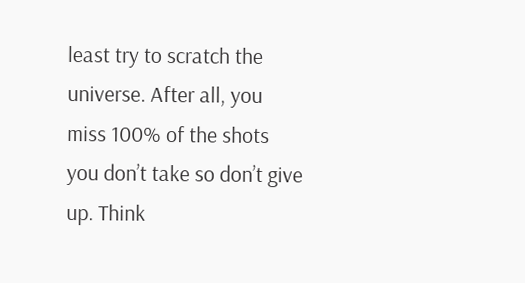least try to scratch the universe. After all, you miss 100% of the shots you don’t take so don’t give up. Think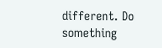different. Do something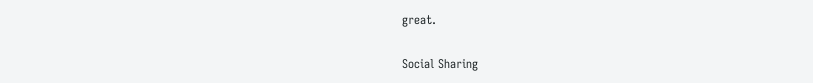great.

Social Sharing